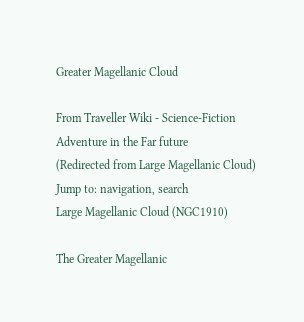Greater Magellanic Cloud

From Traveller Wiki - Science-Fiction Adventure in the Far future
(Redirected from Large Magellanic Cloud)
Jump to: navigation, search
Large Magellanic Cloud (NGC1910)

The Greater Magellanic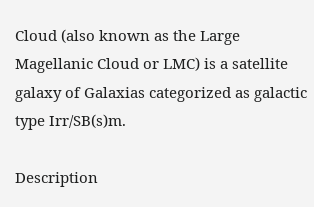Cloud (also known as the Large Magellanic Cloud or LMC) is a satellite galaxy of Galaxias categorized as galactic type Irr/SB(s)m.

Description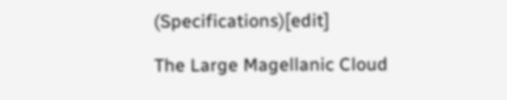(Specifications)[edit]

The Large Magellanic Cloud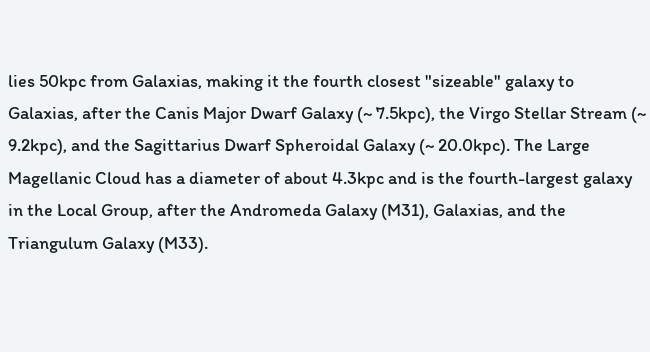lies 50kpc from Galaxias, making it the fourth closest "sizeable" galaxy to Galaxias, after the Canis Major Dwarf Galaxy (~ 7.5kpc), the Virgo Stellar Stream (~ 9.2kpc), and the Sagittarius Dwarf Spheroidal Galaxy (~ 20.0kpc). The Large Magellanic Cloud has a diameter of about 4.3kpc and is the fourth-largest galaxy in the Local Group, after the Andromeda Galaxy (M31), Galaxias, and the Triangulum Galaxy (M33).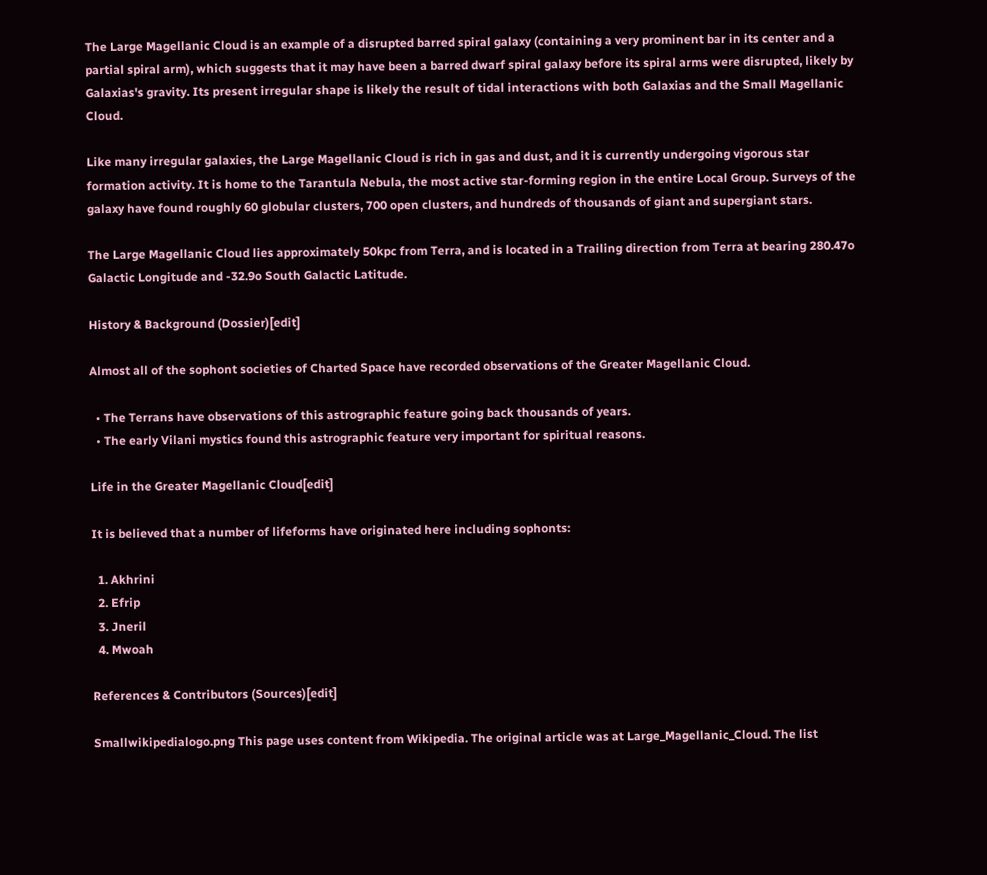The Large Magellanic Cloud is an example of a disrupted barred spiral galaxy (containing a very prominent bar in its center and a partial spiral arm), which suggests that it may have been a barred dwarf spiral galaxy before its spiral arms were disrupted, likely by Galaxias's gravity. Its present irregular shape is likely the result of tidal interactions with both Galaxias and the Small Magellanic Cloud.

Like many irregular galaxies, the Large Magellanic Cloud is rich in gas and dust, and it is currently undergoing vigorous star formation activity. It is home to the Tarantula Nebula, the most active star-forming region in the entire Local Group. Surveys of the galaxy have found roughly 60 globular clusters, 700 open clusters, and hundreds of thousands of giant and supergiant stars.

The Large Magellanic Cloud lies approximately 50kpc from Terra, and is located in a Trailing direction from Terra at bearing 280.47o Galactic Longitude and -32.9o South Galactic Latitude.

History & Background (Dossier)[edit]

Almost all of the sophont societies of Charted Space have recorded observations of the Greater Magellanic Cloud.

  • The Terrans have observations of this astrographic feature going back thousands of years.
  • The early Vilani mystics found this astrographic feature very important for spiritual reasons.

Life in the Greater Magellanic Cloud[edit]

It is believed that a number of lifeforms have originated here including sophonts:

  1. Akhrini
  2. Efrip
  3. Jneril
  4. Mwoah

References & Contributors (Sources)[edit]

Smallwikipedialogo.png This page uses content from Wikipedia. The original article was at Large_Magellanic_Cloud. The list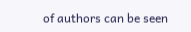of authors can be seen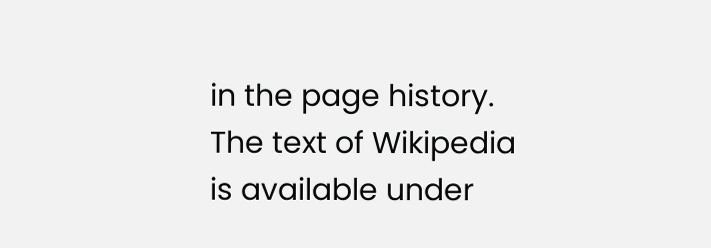in the page history. The text of Wikipedia is available under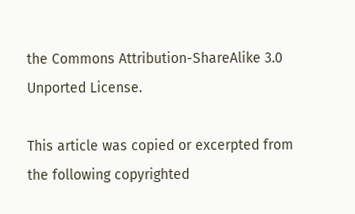the Commons Attribution-ShareAlike 3.0 Unported License.

This article was copied or excerpted from the following copyrighted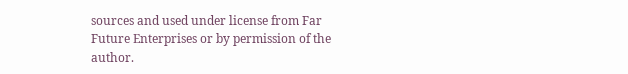sources and used under license from Far Future Enterprises or by permission of the author.